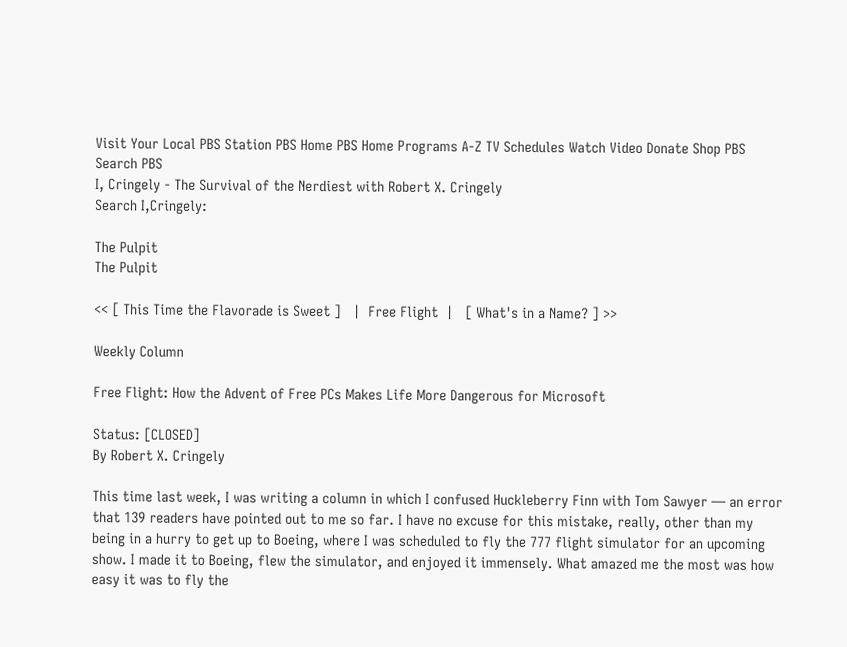Visit Your Local PBS Station PBS Home PBS Home Programs A-Z TV Schedules Watch Video Donate Shop PBS Search PBS
I, Cringely - The Survival of the Nerdiest with Robert X. Cringely
Search I,Cringely:

The Pulpit
The Pulpit

<< [ This Time the Flavorade is Sweet ]   |  Free Flight  |   [ What's in a Name? ] >>

Weekly Column

Free Flight: How the Advent of Free PCs Makes Life More Dangerous for Microsoft

Status: [CLOSED]
By Robert X. Cringely

This time last week, I was writing a column in which I confused Huckleberry Finn with Tom Sawyer — an error that 139 readers have pointed out to me so far. I have no excuse for this mistake, really, other than my being in a hurry to get up to Boeing, where I was scheduled to fly the 777 flight simulator for an upcoming show. I made it to Boeing, flew the simulator, and enjoyed it immensely. What amazed me the most was how easy it was to fly the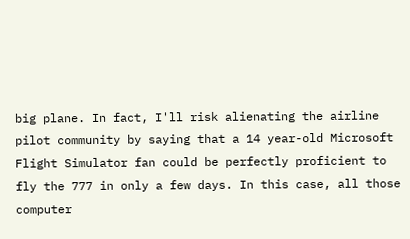big plane. In fact, I'll risk alienating the airline pilot community by saying that a 14 year-old Microsoft Flight Simulator fan could be perfectly proficient to fly the 777 in only a few days. In this case, all those computer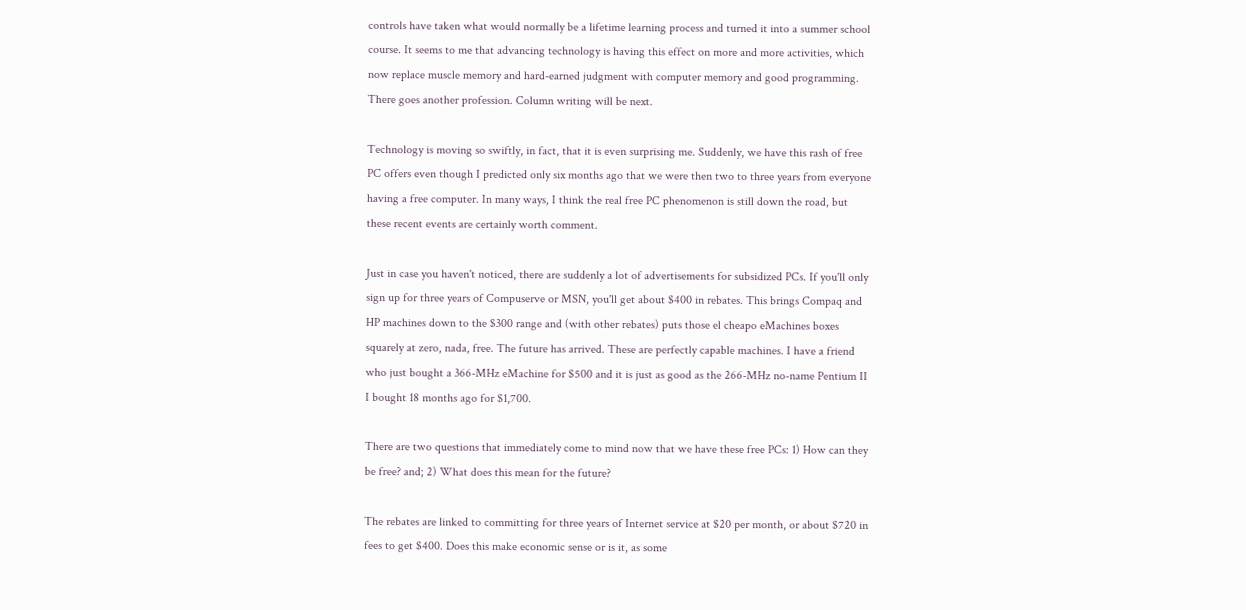controls have taken what would normally be a lifetime learning process and turned it into a summer school course. It seems to me that advancing technology is having this effect on more and more activities, which now replace muscle memory and hard-earned judgment with computer memory and good programming. There goes another profession. Column writing will be next.

Technology is moving so swiftly, in fact, that it is even surprising me. Suddenly, we have this rash of free PC offers even though I predicted only six months ago that we were then two to three years from everyone having a free computer. In many ways, I think the real free PC phenomenon is still down the road, but these recent events are certainly worth comment.

Just in case you haven't noticed, there are suddenly a lot of advertisements for subsidized PCs. If you'll only sign up for three years of Compuserve or MSN, you'll get about $400 in rebates. This brings Compaq and HP machines down to the $300 range and (with other rebates) puts those el cheapo eMachines boxes squarely at zero, nada, free. The future has arrived. These are perfectly capable machines. I have a friend who just bought a 366-MHz eMachine for $500 and it is just as good as the 266-MHz no-name Pentium II I bought 18 months ago for $1,700.

There are two questions that immediately come to mind now that we have these free PCs: 1) How can they be free? and; 2) What does this mean for the future?

The rebates are linked to committing for three years of Internet service at $20 per month, or about $720 in fees to get $400. Does this make economic sense or is it, as some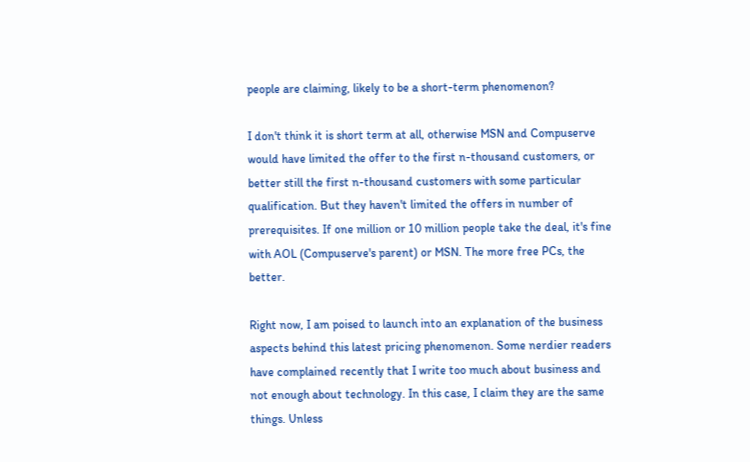people are claiming, likely to be a short-term phenomenon?

I don't think it is short term at all, otherwise MSN and Compuserve would have limited the offer to the first n-thousand customers, or better still the first n-thousand customers with some particular qualification. But they haven't limited the offers in number of prerequisites. If one million or 10 million people take the deal, it's fine with AOL (Compuserve's parent) or MSN. The more free PCs, the better.

Right now, I am poised to launch into an explanation of the business aspects behind this latest pricing phenomenon. Some nerdier readers have complained recently that I write too much about business and not enough about technology. In this case, I claim they are the same things. Unless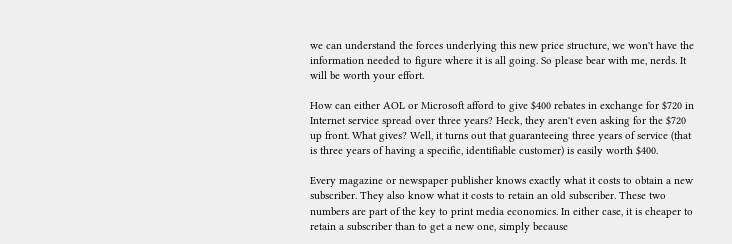we can understand the forces underlying this new price structure, we won't have the information needed to figure where it is all going. So please bear with me, nerds. It will be worth your effort.

How can either AOL or Microsoft afford to give $400 rebates in exchange for $720 in Internet service spread over three years? Heck, they aren't even asking for the $720 up front. What gives? Well, it turns out that guaranteeing three years of service (that is three years of having a specific, identifiable customer) is easily worth $400.

Every magazine or newspaper publisher knows exactly what it costs to obtain a new subscriber. They also know what it costs to retain an old subscriber. These two numbers are part of the key to print media economics. In either case, it is cheaper to retain a subscriber than to get a new one, simply because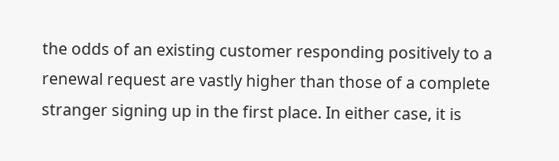the odds of an existing customer responding positively to a renewal request are vastly higher than those of a complete stranger signing up in the first place. In either case, it is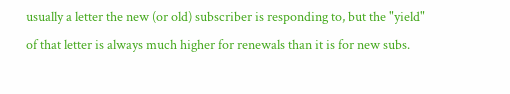usually a letter the new (or old) subscriber is responding to, but the "yield" of that letter is always much higher for renewals than it is for new subs.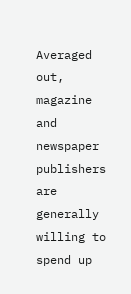Averaged out, magazine and newspaper publishers are generally willing to spend up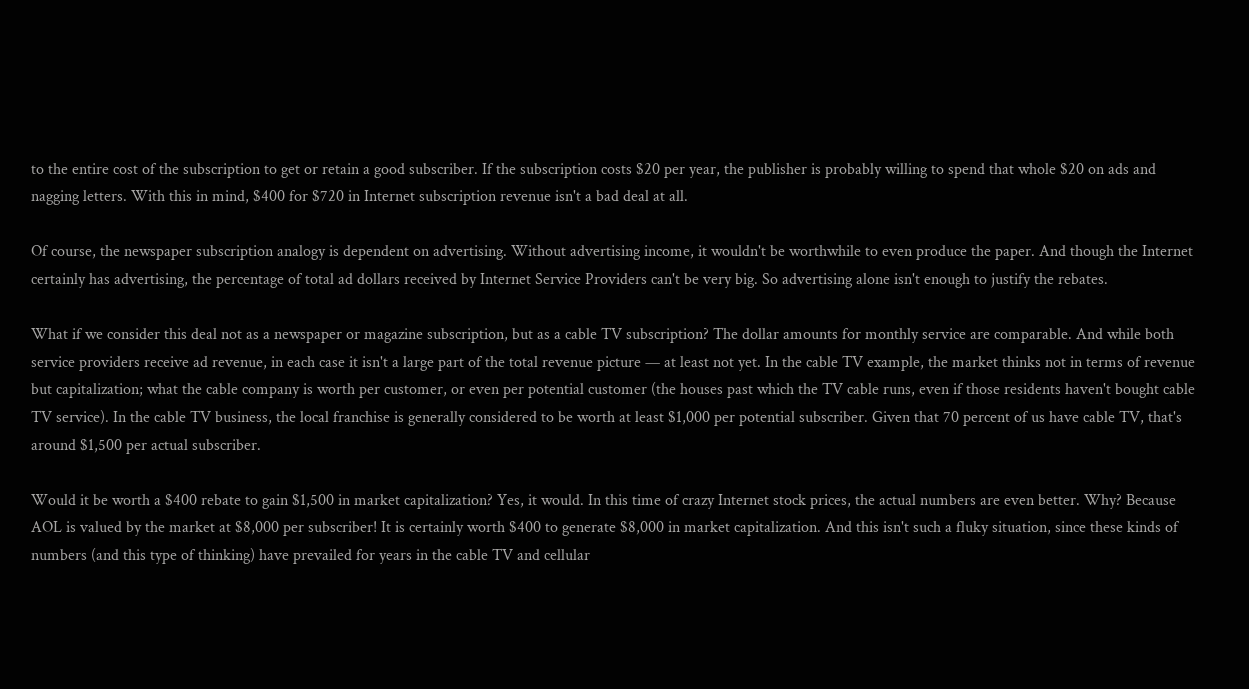to the entire cost of the subscription to get or retain a good subscriber. If the subscription costs $20 per year, the publisher is probably willing to spend that whole $20 on ads and nagging letters. With this in mind, $400 for $720 in Internet subscription revenue isn't a bad deal at all.

Of course, the newspaper subscription analogy is dependent on advertising. Without advertising income, it wouldn't be worthwhile to even produce the paper. And though the Internet certainly has advertising, the percentage of total ad dollars received by Internet Service Providers can't be very big. So advertising alone isn't enough to justify the rebates.

What if we consider this deal not as a newspaper or magazine subscription, but as a cable TV subscription? The dollar amounts for monthly service are comparable. And while both service providers receive ad revenue, in each case it isn't a large part of the total revenue picture — at least not yet. In the cable TV example, the market thinks not in terms of revenue but capitalization; what the cable company is worth per customer, or even per potential customer (the houses past which the TV cable runs, even if those residents haven't bought cable TV service). In the cable TV business, the local franchise is generally considered to be worth at least $1,000 per potential subscriber. Given that 70 percent of us have cable TV, that's around $1,500 per actual subscriber.

Would it be worth a $400 rebate to gain $1,500 in market capitalization? Yes, it would. In this time of crazy Internet stock prices, the actual numbers are even better. Why? Because AOL is valued by the market at $8,000 per subscriber! It is certainly worth $400 to generate $8,000 in market capitalization. And this isn't such a fluky situation, since these kinds of numbers (and this type of thinking) have prevailed for years in the cable TV and cellular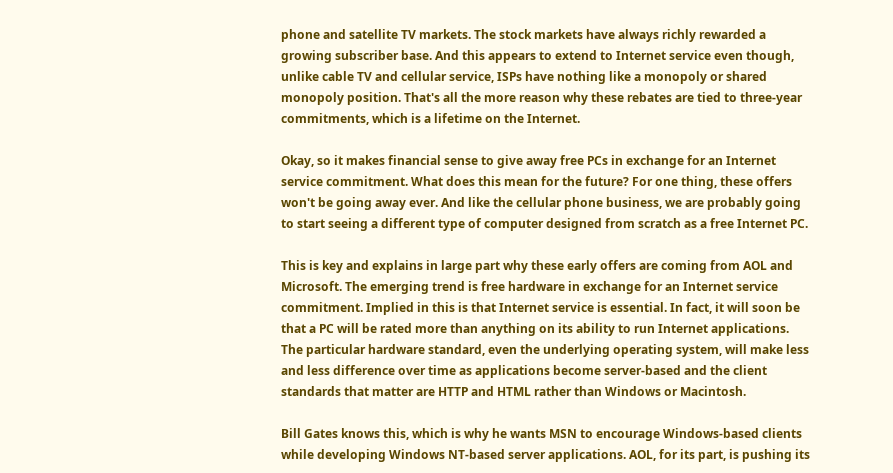phone and satellite TV markets. The stock markets have always richly rewarded a growing subscriber base. And this appears to extend to Internet service even though, unlike cable TV and cellular service, ISPs have nothing like a monopoly or shared monopoly position. That's all the more reason why these rebates are tied to three-year commitments, which is a lifetime on the Internet.

Okay, so it makes financial sense to give away free PCs in exchange for an Internet service commitment. What does this mean for the future? For one thing, these offers won't be going away ever. And like the cellular phone business, we are probably going to start seeing a different type of computer designed from scratch as a free Internet PC.

This is key and explains in large part why these early offers are coming from AOL and Microsoft. The emerging trend is free hardware in exchange for an Internet service commitment. Implied in this is that Internet service is essential. In fact, it will soon be that a PC will be rated more than anything on its ability to run Internet applications. The particular hardware standard, even the underlying operating system, will make less and less difference over time as applications become server-based and the client standards that matter are HTTP and HTML rather than Windows or Macintosh.

Bill Gates knows this, which is why he wants MSN to encourage Windows-based clients while developing Windows NT-based server applications. AOL, for its part, is pushing its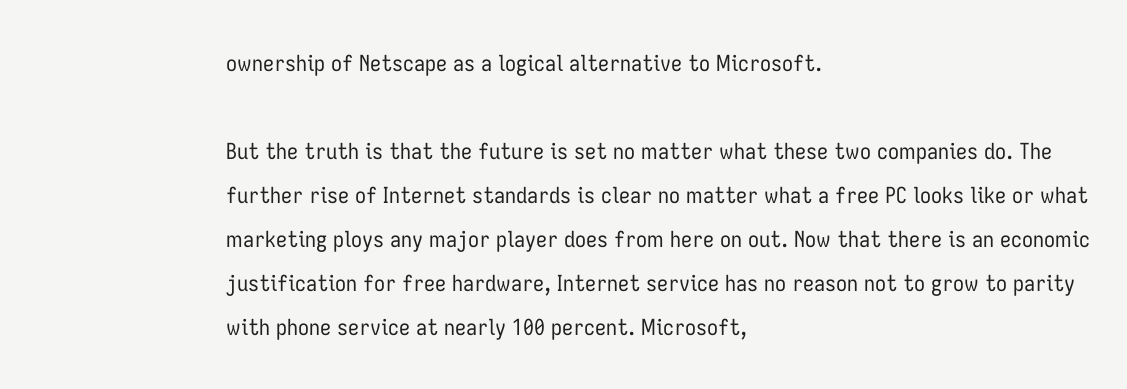ownership of Netscape as a logical alternative to Microsoft.

But the truth is that the future is set no matter what these two companies do. The further rise of Internet standards is clear no matter what a free PC looks like or what marketing ploys any major player does from here on out. Now that there is an economic justification for free hardware, Internet service has no reason not to grow to parity with phone service at nearly 100 percent. Microsoft,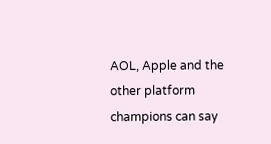AOL, Apple and the other platform champions can say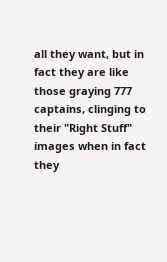all they want, but in fact they are like those graying 777 captains, clinging to their "Right Stuff" images when in fact they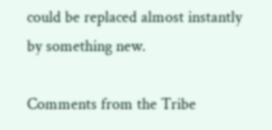could be replaced almost instantly by something new.

Comments from the Tribe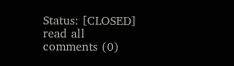Status: [CLOSED] read all comments (0)